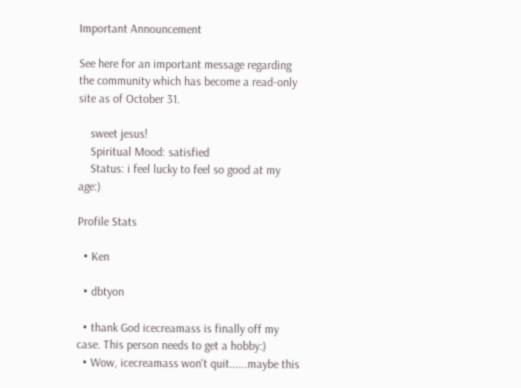Important Announcement

See here for an important message regarding the community which has become a read-only site as of October 31.

    sweet jesus!
    Spiritual Mood: satisfied
    Status: i feel lucky to feel so good at my age:)

Profile Stats

  • Ken

  • dbtyon

  • thank God icecreamass is finally off my case. This person needs to get a hobby:)
  • Wow, icecreamass won't quit......maybe this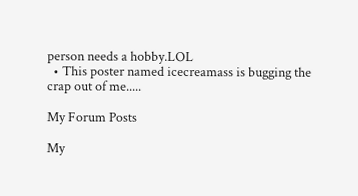person needs a hobby.LOL
  • This poster named icecreamass is bugging the crap out of me.....

My Forum Posts

My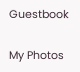Guestbook

My Photos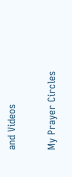and Videos

My Prayer Circles